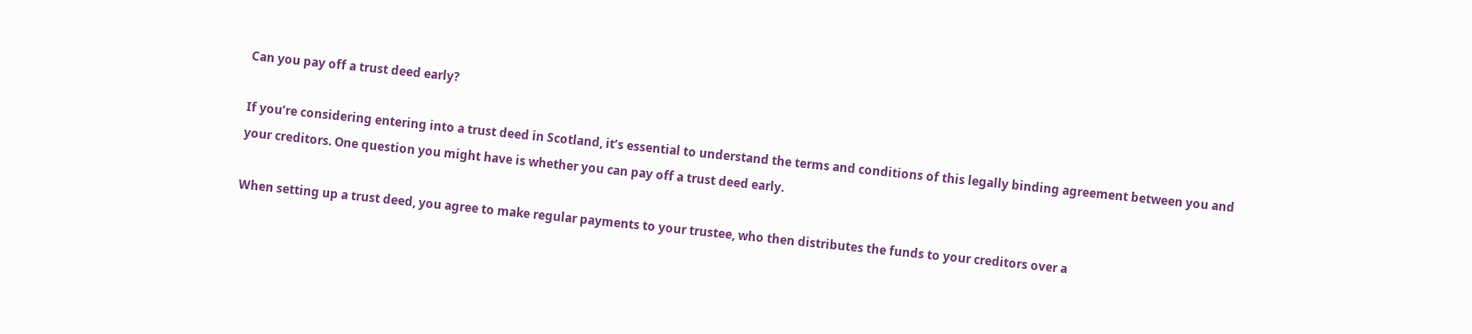Can you pay off a trust deed early?

If you’re considering entering into a trust deed in Scotland, it’s essential to understand the terms and conditions of this legally binding agreement between you and your creditors. One question you might have is whether you can pay off a trust deed early.

When setting up a trust deed, you agree to make regular payments to your trustee, who then distributes the funds to your creditors over a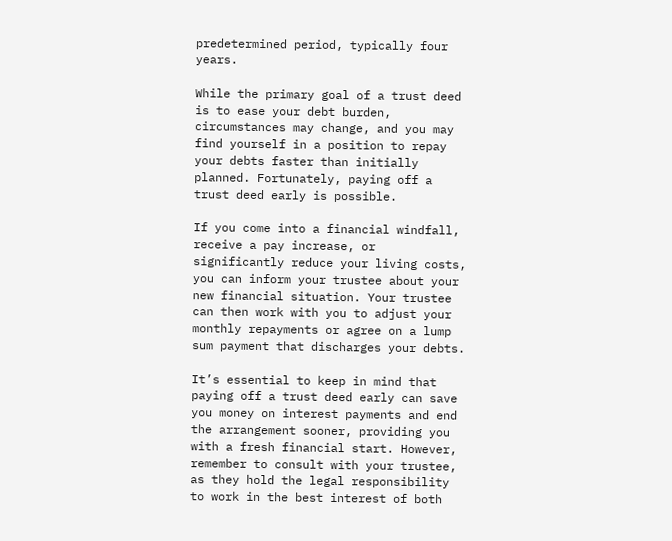predetermined period, typically four years.

While the primary goal of a trust deed is to ease your debt burden, circumstances may change, and you may find yourself in a position to repay your debts faster than initially planned. Fortunately, paying off a trust deed early is possible.

If you come into a financial windfall, receive a pay increase, or significantly reduce your living costs, you can inform your trustee about your new financial situation. Your trustee can then work with you to adjust your monthly repayments or agree on a lump sum payment that discharges your debts.

It’s essential to keep in mind that paying off a trust deed early can save you money on interest payments and end the arrangement sooner, providing you with a fresh financial start. However, remember to consult with your trustee, as they hold the legal responsibility to work in the best interest of both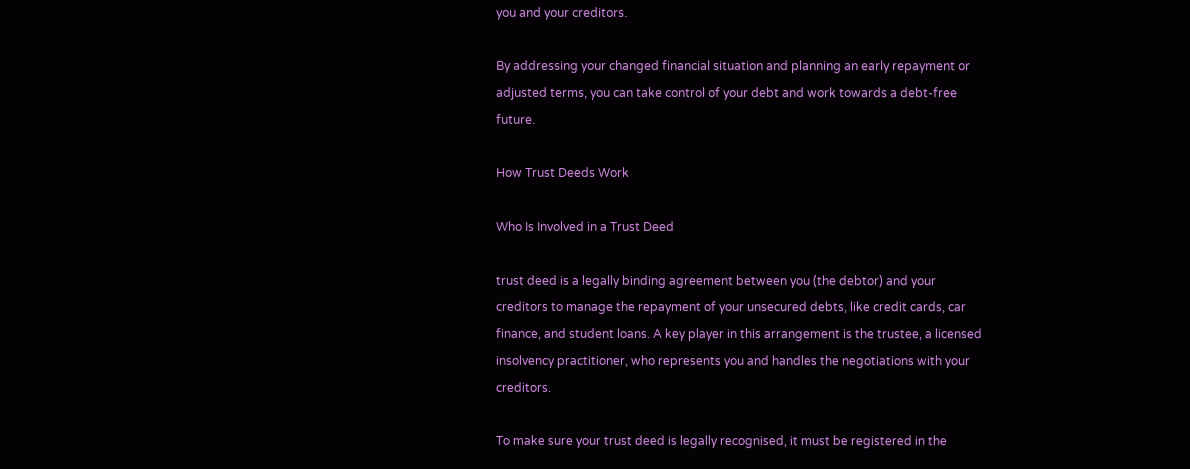you and your creditors.

By addressing your changed financial situation and planning an early repayment or adjusted terms, you can take control of your debt and work towards a debt-free future.

How Trust Deeds Work

Who Is Involved in a Trust Deed

trust deed is a legally binding agreement between you (the debtor) and your creditors to manage the repayment of your unsecured debts, like credit cards, car finance, and student loans. A key player in this arrangement is the trustee, a licensed insolvency practitioner, who represents you and handles the negotiations with your creditors.

To make sure your trust deed is legally recognised, it must be registered in the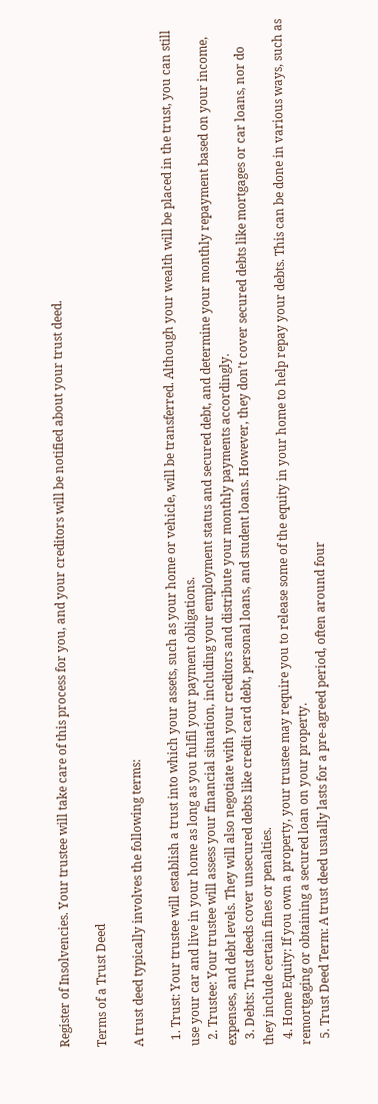Register of Insolvencies. Your trustee will take care of this process for you, and your creditors will be notified about your trust deed.

Terms of a Trust Deed

A trust deed typically involves the following terms:

  1. Trust: Your trustee will establish a trust into which your assets, such as your home or vehicle, will be transferred. Although your wealth will be placed in the trust, you can still use your car and live in your home as long as you fulfil your payment obligations.
  2. Trustee: Your trustee will assess your financial situation, including your employment status and secured debt, and determine your monthly repayment based on your income, expenses, and debt levels. They will also negotiate with your creditors and distribute your monthly payments accordingly.
  3. Debts: Trust deeds cover unsecured debts like credit card debt, personal loans, and student loans. However, they don’t cover secured debts like mortgages or car loans, nor do they include certain fines or penalties.
  4. Home Equity: If you own a property, your trustee may require you to release some of the equity in your home to help repay your debts. This can be done in various ways, such as remortgaging or obtaining a secured loan on your property.
  5. Trust Deed Term: A trust deed usually lasts for a pre-agreed period, often around four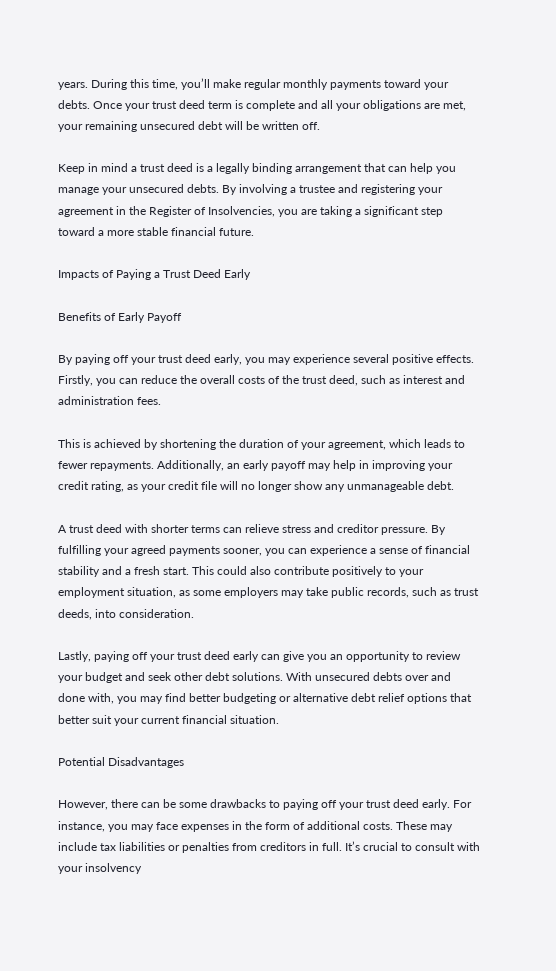years. During this time, you’ll make regular monthly payments toward your debts. Once your trust deed term is complete and all your obligations are met, your remaining unsecured debt will be written off.

Keep in mind a trust deed is a legally binding arrangement that can help you manage your unsecured debts. By involving a trustee and registering your agreement in the Register of Insolvencies, you are taking a significant step toward a more stable financial future.

Impacts of Paying a Trust Deed Early

Benefits of Early Payoff

By paying off your trust deed early, you may experience several positive effects. Firstly, you can reduce the overall costs of the trust deed, such as interest and administration fees.

This is achieved by shortening the duration of your agreement, which leads to fewer repayments. Additionally, an early payoff may help in improving your credit rating, as your credit file will no longer show any unmanageable debt.

A trust deed with shorter terms can relieve stress and creditor pressure. By fulfilling your agreed payments sooner, you can experience a sense of financial stability and a fresh start. This could also contribute positively to your employment situation, as some employers may take public records, such as trust deeds, into consideration.

Lastly, paying off your trust deed early can give you an opportunity to review your budget and seek other debt solutions. With unsecured debts over and done with, you may find better budgeting or alternative debt relief options that better suit your current financial situation.

Potential Disadvantages

However, there can be some drawbacks to paying off your trust deed early. For instance, you may face expenses in the form of additional costs. These may include tax liabilities or penalties from creditors in full. It’s crucial to consult with your insolvency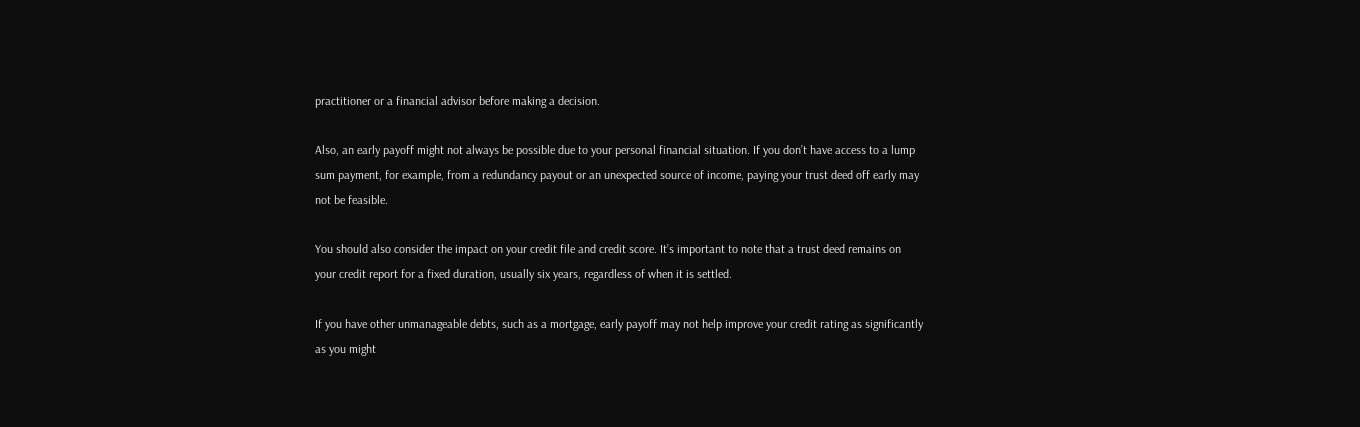practitioner or a financial advisor before making a decision.

Also, an early payoff might not always be possible due to your personal financial situation. If you don’t have access to a lump sum payment, for example, from a redundancy payout or an unexpected source of income, paying your trust deed off early may not be feasible.

You should also consider the impact on your credit file and credit score. It’s important to note that a trust deed remains on your credit report for a fixed duration, usually six years, regardless of when it is settled.

If you have other unmanageable debts, such as a mortgage, early payoff may not help improve your credit rating as significantly as you might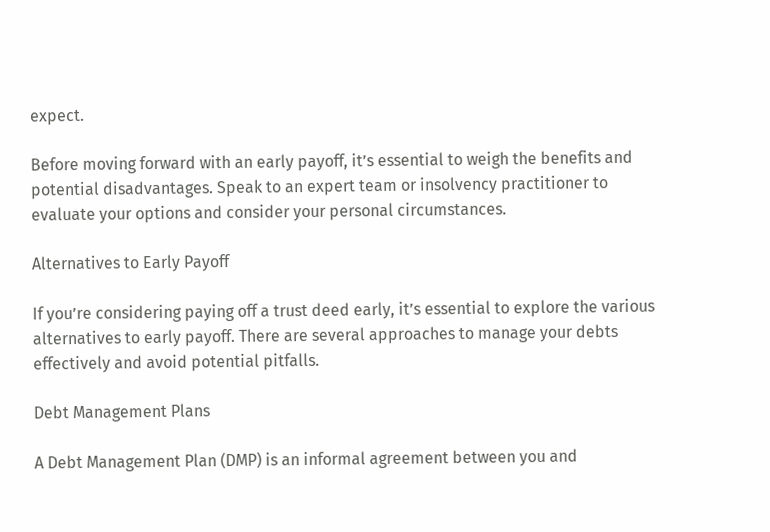expect.

Before moving forward with an early payoff, it’s essential to weigh the benefits and potential disadvantages. Speak to an expert team or insolvency practitioner to evaluate your options and consider your personal circumstances.

Alternatives to Early Payoff

If you’re considering paying off a trust deed early, it’s essential to explore the various alternatives to early payoff. There are several approaches to manage your debts effectively and avoid potential pitfalls.

Debt Management Plans

A Debt Management Plan (DMP) is an informal agreement between you and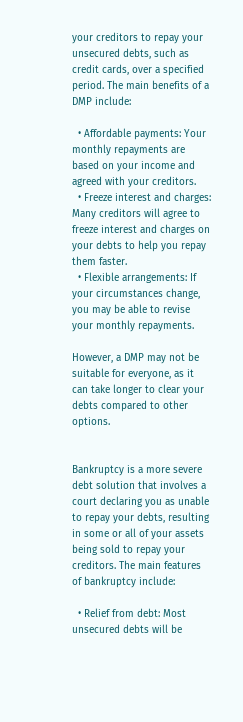your creditors to repay your unsecured debts, such as credit cards, over a specified period. The main benefits of a DMP include:

  • Affordable payments: Your monthly repayments are based on your income and agreed with your creditors.
  • Freeze interest and charges: Many creditors will agree to freeze interest and charges on your debts to help you repay them faster.
  • Flexible arrangements: If your circumstances change, you may be able to revise your monthly repayments.

However, a DMP may not be suitable for everyone, as it can take longer to clear your debts compared to other options.


Bankruptcy is a more severe debt solution that involves a court declaring you as unable to repay your debts, resulting in some or all of your assets being sold to repay your creditors. The main features of bankruptcy include:

  • Relief from debt: Most unsecured debts will be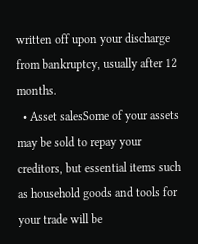written off upon your discharge from bankruptcy, usually after 12 months.
  • Asset salesSome of your assets may be sold to repay your creditors, but essential items such as household goods and tools for your trade will be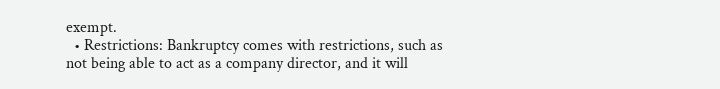exempt.
  • Restrictions: Bankruptcy comes with restrictions, such as not being able to act as a company director, and it will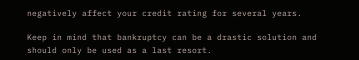negatively affect your credit rating for several years.

Keep in mind that bankruptcy can be a drastic solution and should only be used as a last resort.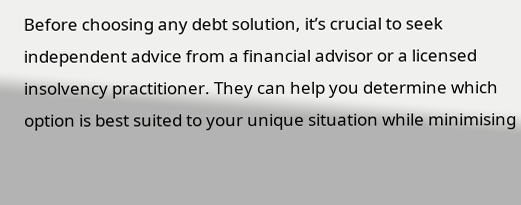Before choosing any debt solution, it’s crucial to seek independent advice from a financial advisor or a licensed insolvency practitioner. They can help you determine which option is best suited to your unique situation while minimising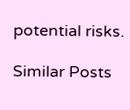potential risks.

Similar Posts